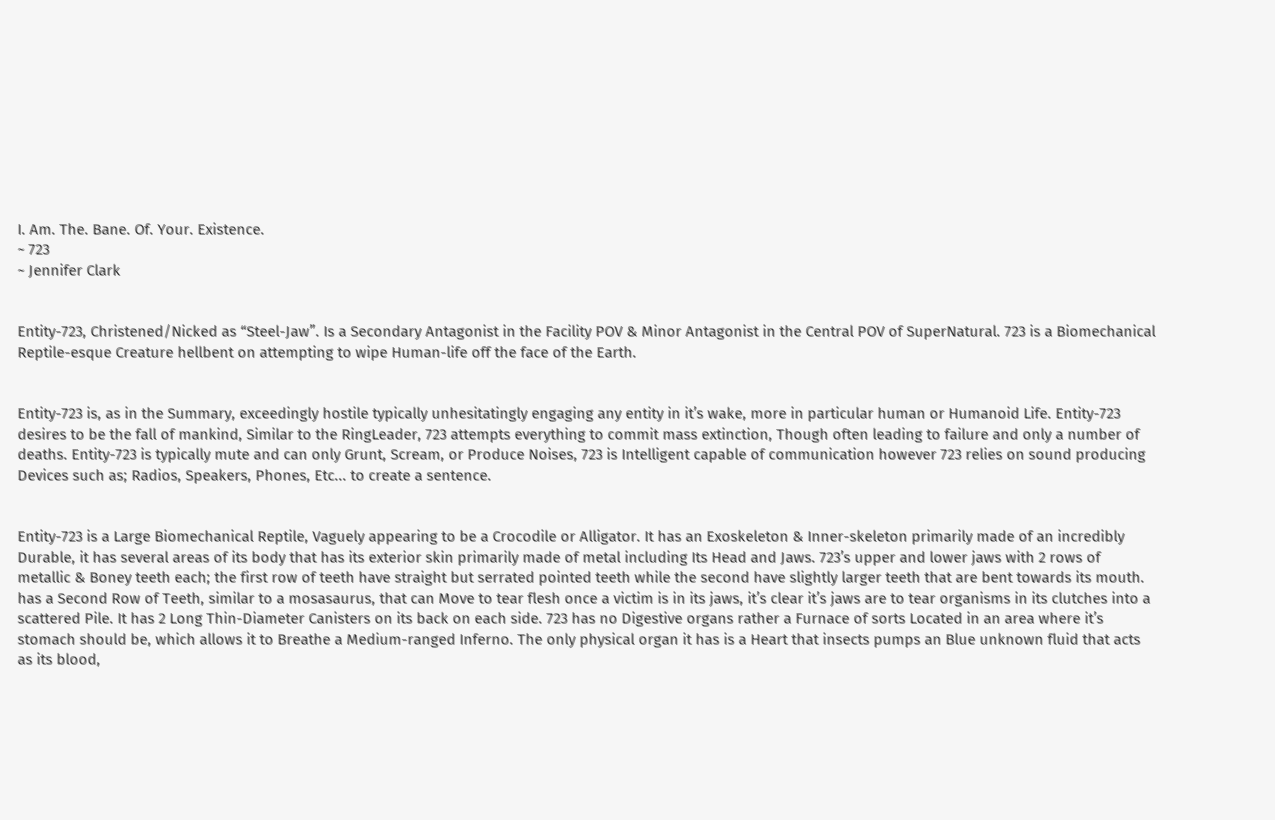I. Am. The. Bane. Of. Your. Existence.
~ 723
~ Jennifer Clark


Entity-723, Christened/Nicked as “Steel-Jaw”. Is a Secondary Antagonist in the Facility POV & Minor Antagonist in the Central POV of SuperNatural. 723 is a Biomechanical Reptile-esque Creature hellbent on attempting to wipe Human-life off the face of the Earth.


Entity-723 is, as in the Summary, exceedingly hostile typically unhesitatingly engaging any entity in it’s wake, more in particular human or Humanoid Life. Entity-723 desires to be the fall of mankind, Similar to the RingLeader, 723 attempts everything to commit mass extinction, Though often leading to failure and only a number of deaths. Entity-723 is typically mute and can only Grunt, Scream, or Produce Noises, 723 is Intelligent capable of communication however 723 relies on sound producing Devices such as; Radios, Speakers, Phones, Etc... to create a sentence.


Entity-723 is a Large Biomechanical Reptile, Vaguely appearing to be a Crocodile or Alligator. It has an Exoskeleton & Inner-skeleton primarily made of an incredibly Durable, it has several areas of its body that has its exterior skin primarily made of metal including Its Head and Jaws. 723’s upper and lower jaws with 2 rows of metallic & Boney teeth each; the first row of teeth have straight but serrated pointed teeth while the second have slightly larger teeth that are bent towards its mouth. has a Second Row of Teeth, similar to a mosasaurus, that can Move to tear flesh once a victim is in its jaws, it’s clear it’s jaws are to tear organisms in its clutches into a scattered Pile. It has 2 Long Thin-Diameter Canisters on its back on each side. 723 has no Digestive organs rather a Furnace of sorts Located in an area where it’s stomach should be, which allows it to Breathe a Medium-ranged Inferno. The only physical organ it has is a Heart that insects pumps an Blue unknown fluid that acts as its blood,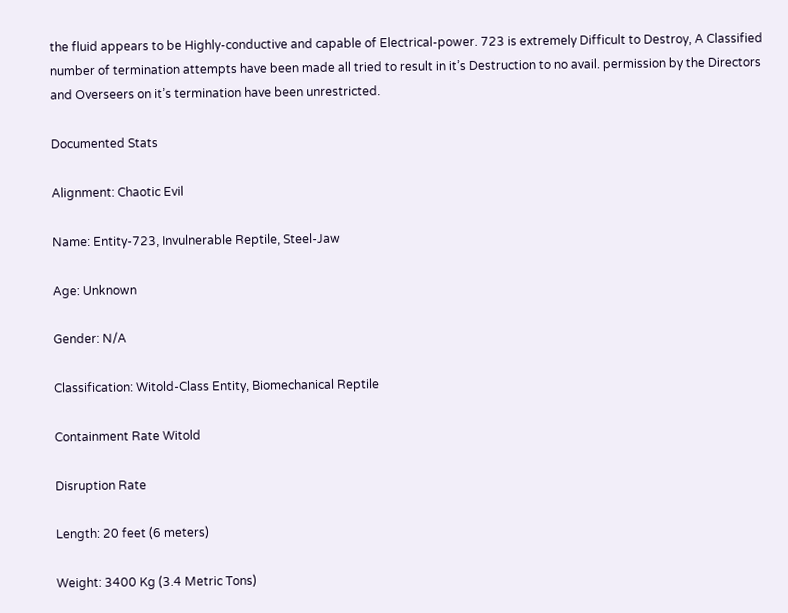the fluid appears to be Highly-conductive and capable of Electrical-power. 723 is extremely Difficult to Destroy, A Classified number of termination attempts have been made all tried to result in it’s Destruction to no avail. permission by the Directors and Overseers on it’s termination have been unrestricted.

Documented Stats

Alignment: Chaotic Evil

Name: Entity-723, Invulnerable Reptile, Steel-Jaw

Age: Unknown

Gender: N/A

Classification: Witold-Class Entity, Biomechanical Reptile

Containment Rate Witold

Disruption Rate

Length: 20 feet (6 meters)

Weight: 3400 Kg (3.4 Metric Tons)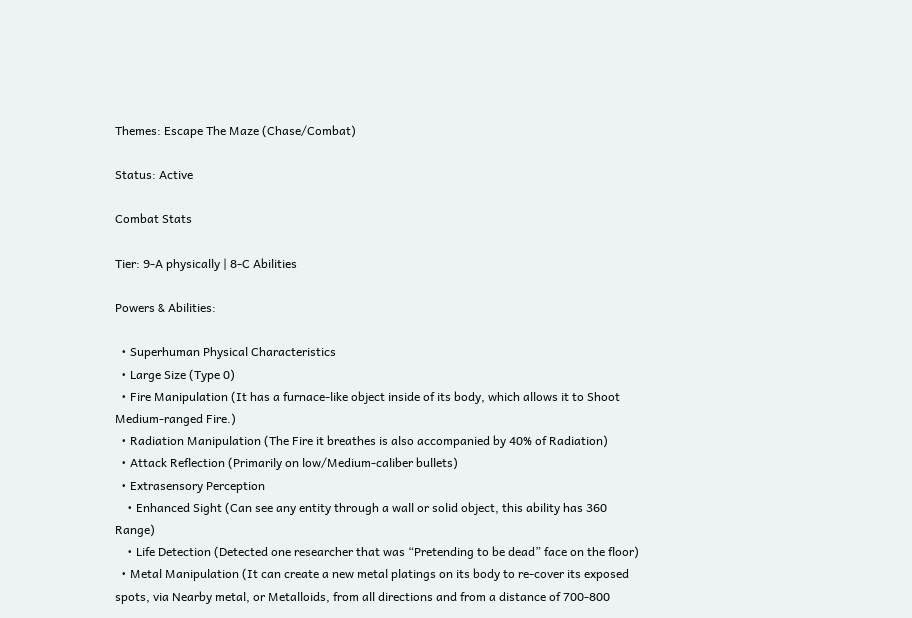Themes: Escape The Maze (Chase/Combat)

Status: Active

Combat Stats

Tier: 9-A physically | 8-C Abilities

Powers & Abilities:

  • Superhuman Physical Characteristics
  • Large Size (Type 0)
  • Fire Manipulation (It has a furnace-like object inside of its body, which allows it to Shoot Medium-ranged Fire.)
  • Radiation Manipulation (The Fire it breathes is also accompanied by 40% of Radiation)
  • Attack Reflection (Primarily on low/Medium-caliber bullets)
  • Extrasensory Perception
    • Enhanced Sight (Can see any entity through a wall or solid object, this ability has 360 Range)
    • Life Detection (Detected one researcher that was “Pretending to be dead” face on the floor)
  • Metal Manipulation (It can create a new metal platings on its body to re-cover its exposed spots, via Nearby metal, or Metalloids, from all directions and from a distance of 700-800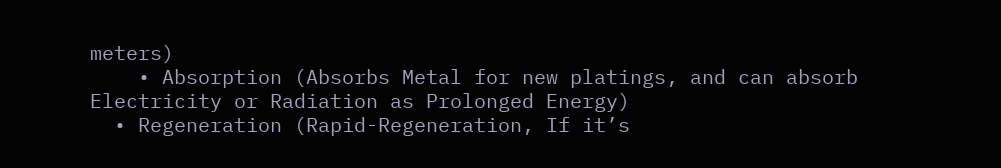meters)
    • Absorption (Absorbs Metal for new platings, and can absorb Electricity or Radiation as Prolonged Energy)
  • Regeneration (Rapid-Regeneration, If it’s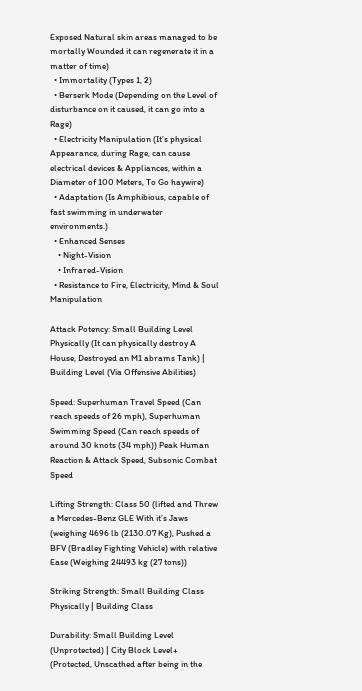Exposed Natural skin areas managed to be mortally Wounded it can regenerate it in a matter of time)
  • Immortality (Types 1, 2)
  • Berserk Mode (Depending on the Level of disturbance on it caused, it can go into a Rage)
  • Electricity Manipulation (It’s physical Appearance, during Rage, can cause electrical devices & Appliances, within a Diameter of 100 Meters, To Go haywire)
  • Adaptation (Is Amphibious, capable of fast swimming in underwater environments.)
  • Enhanced Senses
    • Night-Vision
    • Infrared-Vision
  • Resistance to Fire, Electricity, Mind & Soul Manipulation

Attack Potency: Small Building Level Physically (It can physically destroy A House, Destroyed an M1 abrams Tank) | Building Level (Via Offensive Abilities)

Speed: Superhuman Travel Speed (Can reach speeds of 26 mph), Superhuman Swimming Speed (Can reach speeds of around 30 knots (34 mph)) Peak Human Reaction & Attack Speed, Subsonic Combat Speed

Lifting Strength: Class 50 (lifted and Threw a Mercedes-Benz GLE With it’s Jaws (weighing 4696 lb (2130.07 Kg), Pushed a BFV (Bradley Fighting Vehicle) with relative Ease (Weighing 24493 kg (27 tons))

Striking Strength: Small Building Class Physically | Building Class

Durability: Small Building Level (Unprotected) | City Block Level+ (Protected, Unscathed after being in the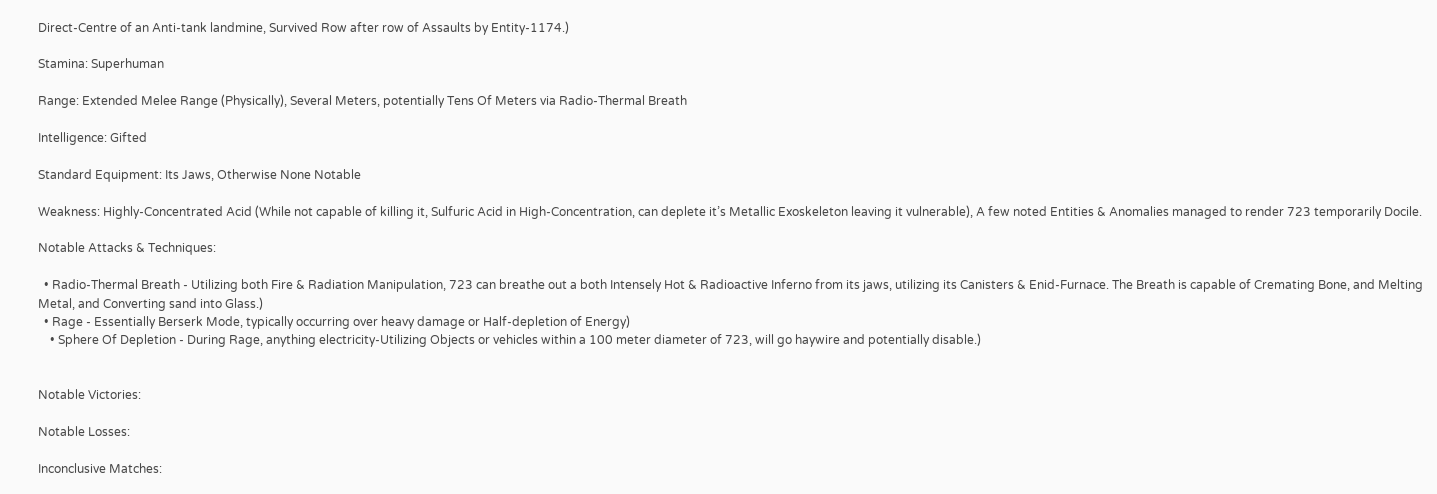Direct-Centre of an Anti-tank landmine, Survived Row after row of Assaults by Entity-1174.)

Stamina: Superhuman

Range: Extended Melee Range (Physically), Several Meters, potentially Tens Of Meters via Radio-Thermal Breath

Intelligence: Gifted

Standard Equipment: Its Jaws, Otherwise None Notable

Weakness: Highly-Concentrated Acid (While not capable of killing it, Sulfuric Acid in High-Concentration, can deplete it’s Metallic Exoskeleton leaving it vulnerable), A few noted Entities & Anomalies managed to render 723 temporarily Docile.

Notable Attacks & Techniques:

  • Radio-Thermal Breath - Utilizing both Fire & Radiation Manipulation, 723 can breathe out a both Intensely Hot & Radioactive Inferno from its jaws, utilizing its Canisters & Enid-Furnace. The Breath is capable of Cremating Bone, and Melting Metal, and Converting sand into Glass.)
  • Rage - Essentially Berserk Mode, typically occurring over heavy damage or Half-depletion of Energy)
    • Sphere Of Depletion - During Rage, anything electricity-Utilizing Objects or vehicles within a 100 meter diameter of 723, will go haywire and potentially disable.)


Notable Victories:

Notable Losses:

Inconclusive Matches: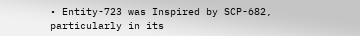• Entity-723 was Inspired by SCP-682, particularly in its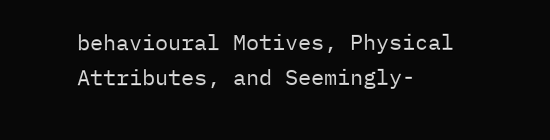behavioural Motives, Physical Attributes, and Seemingly-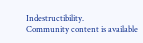Indestructibility.
Community content is available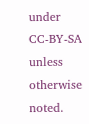under CC-BY-SA unless otherwise noted.